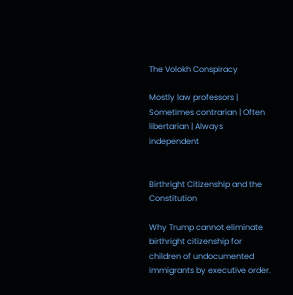The Volokh Conspiracy

Mostly law professors | Sometimes contrarian | Often libertarian | Always independent


Birthright Citizenship and the Constitution

Why Trump cannot eliminate birthright citizenship for children of undocumented immigrants by executive order.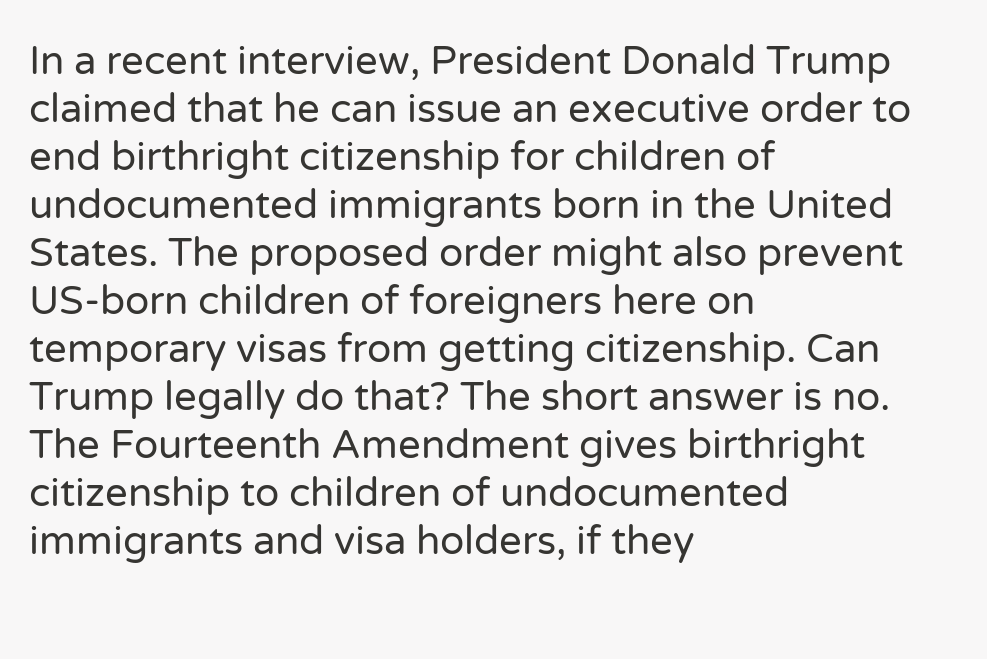In a recent interview, President Donald Trump claimed that he can issue an executive order to end birthright citizenship for children of undocumented immigrants born in the United States. The proposed order might also prevent US-born children of foreigners here on temporary visas from getting citizenship. Can Trump legally do that? The short answer is no. The Fourteenth Amendment gives birthright citizenship to children of undocumented immigrants and visa holders, if they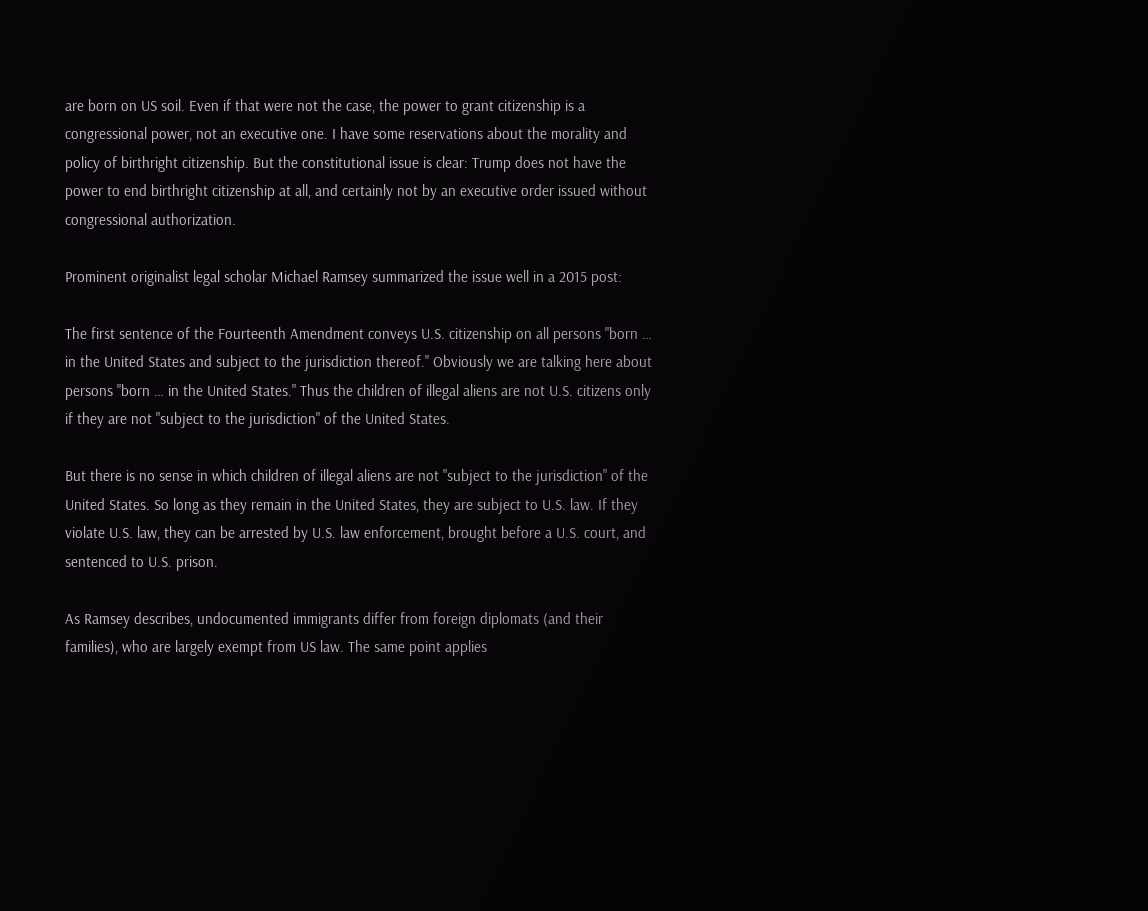are born on US soil. Even if that were not the case, the power to grant citizenship is a congressional power, not an executive one. I have some reservations about the morality and policy of birthright citizenship. But the constitutional issue is clear: Trump does not have the power to end birthright citizenship at all, and certainly not by an executive order issued without congressional authorization.

Prominent originalist legal scholar Michael Ramsey summarized the issue well in a 2015 post:

The first sentence of the Fourteenth Amendment conveys U.S. citizenship on all persons "born … in the United States and subject to the jurisdiction thereof." Obviously we are talking here about persons "born … in the United States." Thus the children of illegal aliens are not U.S. citizens only if they are not "subject to the jurisdiction" of the United States.

But there is no sense in which children of illegal aliens are not "subject to the jurisdiction" of the United States. So long as they remain in the United States, they are subject to U.S. law. If they violate U.S. law, they can be arrested by U.S. law enforcement, brought before a U.S. court, and sentenced to U.S. prison.

As Ramsey describes, undocumented immigrants differ from foreign diplomats (and their families), who are largely exempt from US law. The same point applies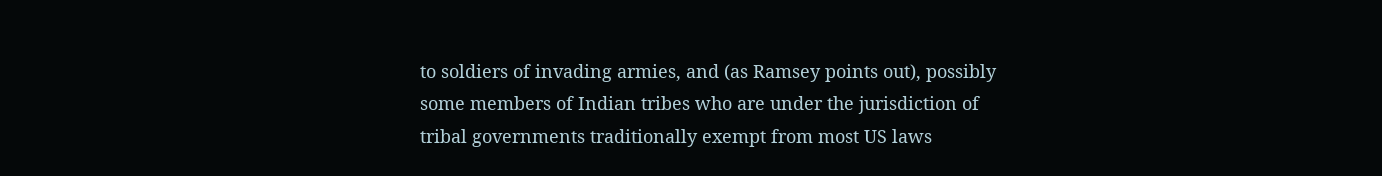to soldiers of invading armies, and (as Ramsey points out), possibly some members of Indian tribes who are under the jurisdiction of tribal governments traditionally exempt from most US laws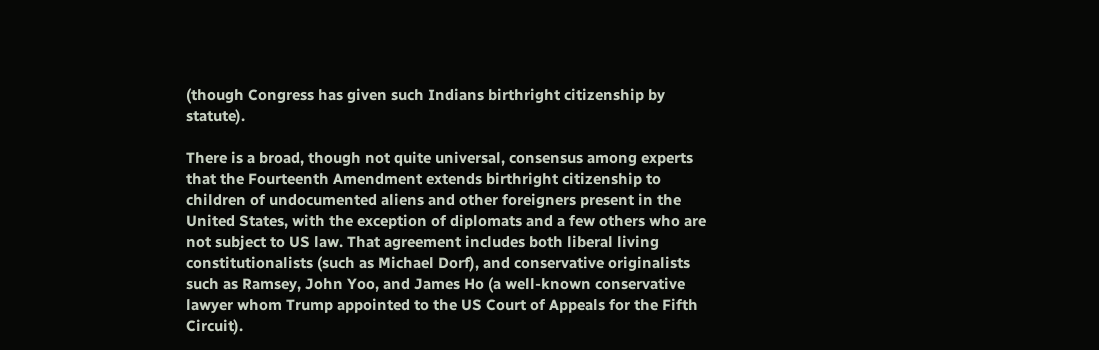(though Congress has given such Indians birthright citizenship by statute).

There is a broad, though not quite universal, consensus among experts that the Fourteenth Amendment extends birthright citizenship to children of undocumented aliens and other foreigners present in the United States, with the exception of diplomats and a few others who are not subject to US law. That agreement includes both liberal living constitutionalists (such as Michael Dorf), and conservative originalists such as Ramsey, John Yoo, and James Ho (a well-known conservative lawyer whom Trump appointed to the US Court of Appeals for the Fifth Circuit).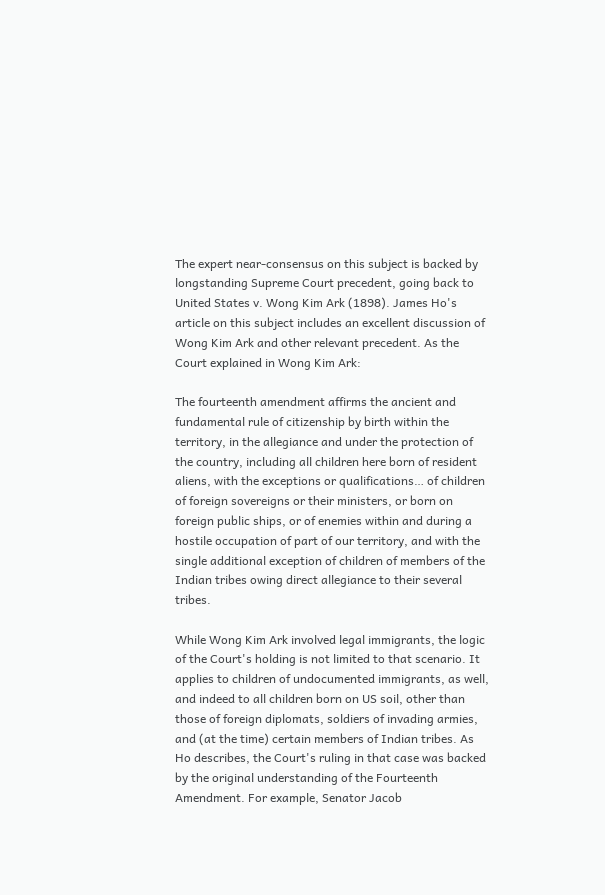The expert near-consensus on this subject is backed by longstanding Supreme Court precedent, going back to United States v. Wong Kim Ark (1898). James Ho's article on this subject includes an excellent discussion of Wong Kim Ark and other relevant precedent. As the Court explained in Wong Kim Ark:

The fourteenth amendment affirms the ancient and fundamental rule of citizenship by birth within the territory, in the allegiance and under the protection of the country, including all children here born of resident aliens, with the exceptions or qualifications… of children of foreign sovereigns or their ministers, or born on foreign public ships, or of enemies within and during a hostile occupation of part of our territory, and with the single additional exception of children of members of the Indian tribes owing direct allegiance to their several tribes.

While Wong Kim Ark involved legal immigrants, the logic of the Court's holding is not limited to that scenario. It applies to children of undocumented immigrants, as well, and indeed to all children born on US soil, other than those of foreign diplomats, soldiers of invading armies, and (at the time) certain members of Indian tribes. As Ho describes, the Court's ruling in that case was backed by the original understanding of the Fourteenth Amendment. For example, Senator Jacob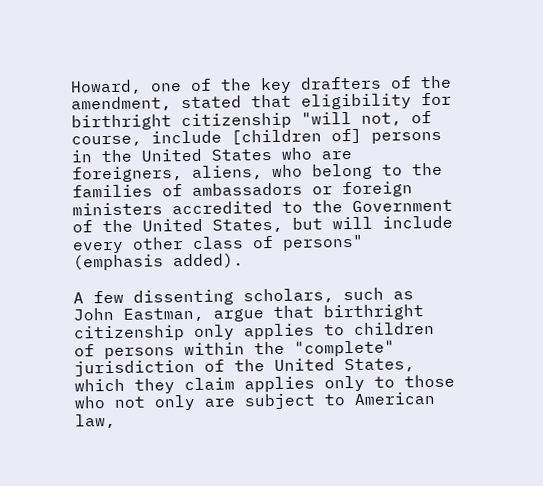Howard, one of the key drafters of the amendment, stated that eligibility for birthright citizenship "will not, of course, include [children of] persons in the United States who are foreigners, aliens, who belong to the families of ambassadors or foreign ministers accredited to the Government of the United States, but will include every other class of persons" (emphasis added).

A few dissenting scholars, such as John Eastman, argue that birthright citizenship only applies to children of persons within the "complete" jurisdiction of the United States, which they claim applies only to those who not only are subject to American law,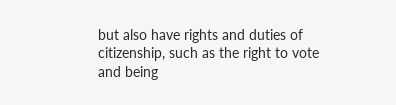but also have rights and duties of citizenship, such as the right to vote and being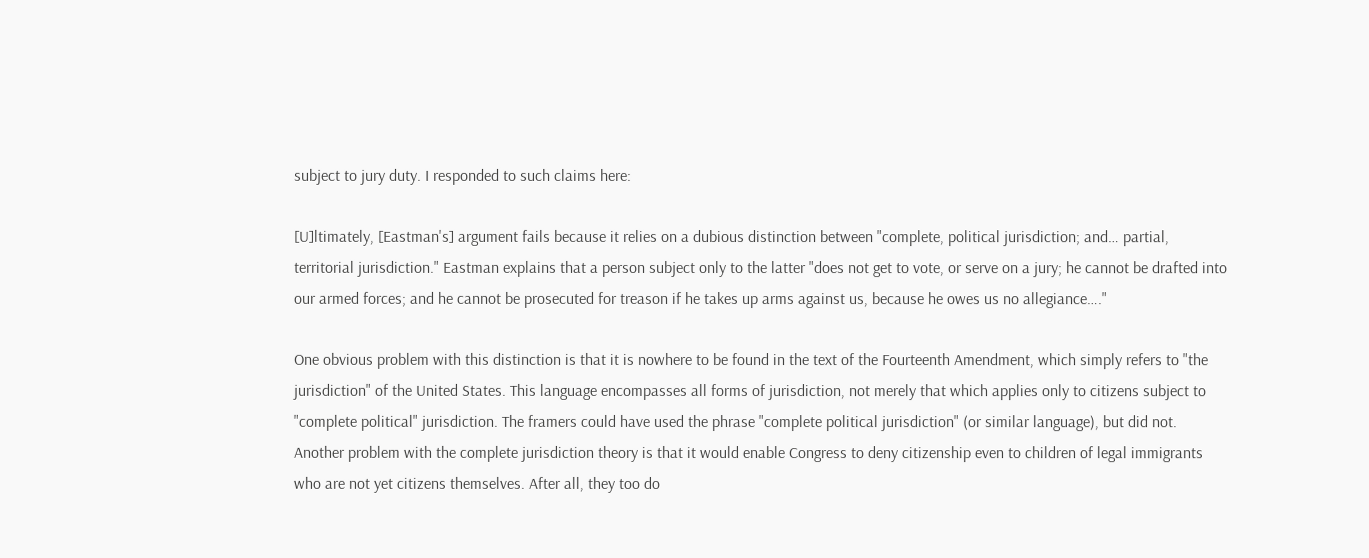subject to jury duty. I responded to such claims here:

[U]ltimately, [Eastman's] argument fails because it relies on a dubious distinction between "complete, political jurisdiction; and… partial, territorial jurisdiction." Eastman explains that a person subject only to the latter "does not get to vote, or serve on a jury; he cannot be drafted into our armed forces; and he cannot be prosecuted for treason if he takes up arms against us, because he owes us no allegiance…."

One obvious problem with this distinction is that it is nowhere to be found in the text of the Fourteenth Amendment, which simply refers to "the jurisdiction" of the United States. This language encompasses all forms of jurisdiction, not merely that which applies only to citizens subject to "complete political" jurisdiction. The framers could have used the phrase "complete political jurisdiction" (or similar language), but did not. Another problem with the complete jurisdiction theory is that it would enable Congress to deny citizenship even to children of legal immigrants who are not yet citizens themselves. After all, they too do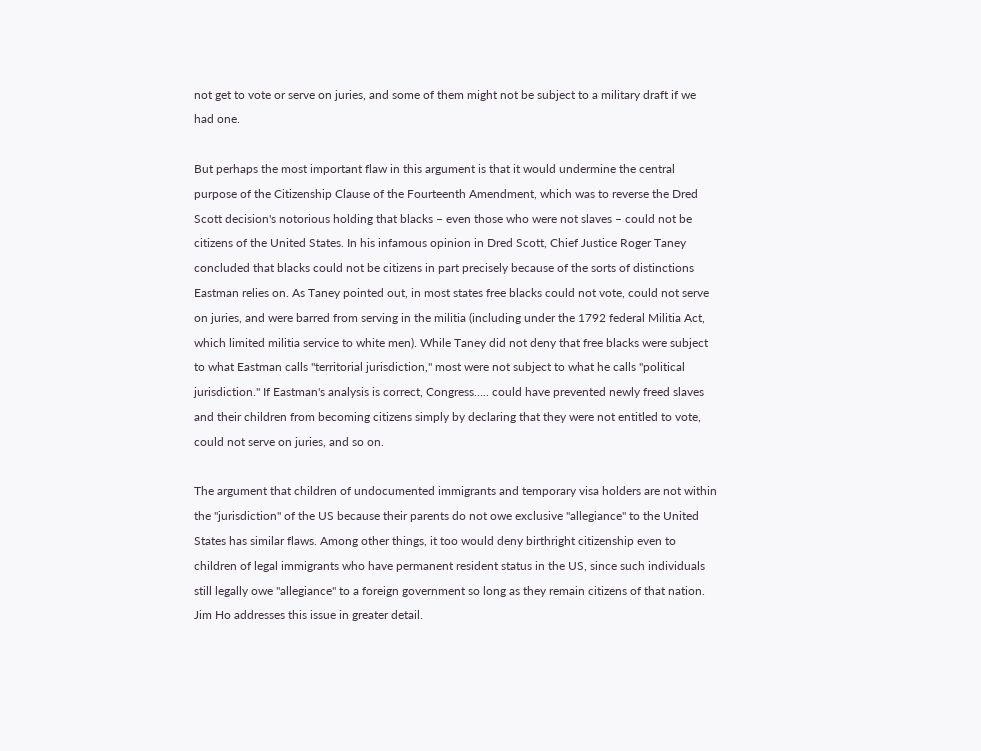not get to vote or serve on juries, and some of them might not be subject to a military draft if we had one.

But perhaps the most important flaw in this argument is that it would undermine the central purpose of the Citizenship Clause of the Fourteenth Amendment, which was to reverse the Dred Scott decision's notorious holding that blacks – even those who were not slaves – could not be citizens of the United States. In his infamous opinion in Dred Scott, Chief Justice Roger Taney concluded that blacks could not be citizens in part precisely because of the sorts of distinctions Eastman relies on. As Taney pointed out, in most states free blacks could not vote, could not serve on juries, and were barred from serving in the militia (including under the 1792 federal Militia Act, which limited militia service to white men). While Taney did not deny that free blacks were subject to what Eastman calls "territorial jurisdiction," most were not subject to what he calls "political jurisdiction." If Eastman's analysis is correct, Congress….. could have prevented newly freed slaves and their children from becoming citizens simply by declaring that they were not entitled to vote, could not serve on juries, and so on.

The argument that children of undocumented immigrants and temporary visa holders are not within the "jurisdiction" of the US because their parents do not owe exclusive "allegiance" to the United States has similar flaws. Among other things, it too would deny birthright citizenship even to children of legal immigrants who have permanent resident status in the US, since such individuals still legally owe "allegiance" to a foreign government so long as they remain citizens of that nation. Jim Ho addresses this issue in greater detail.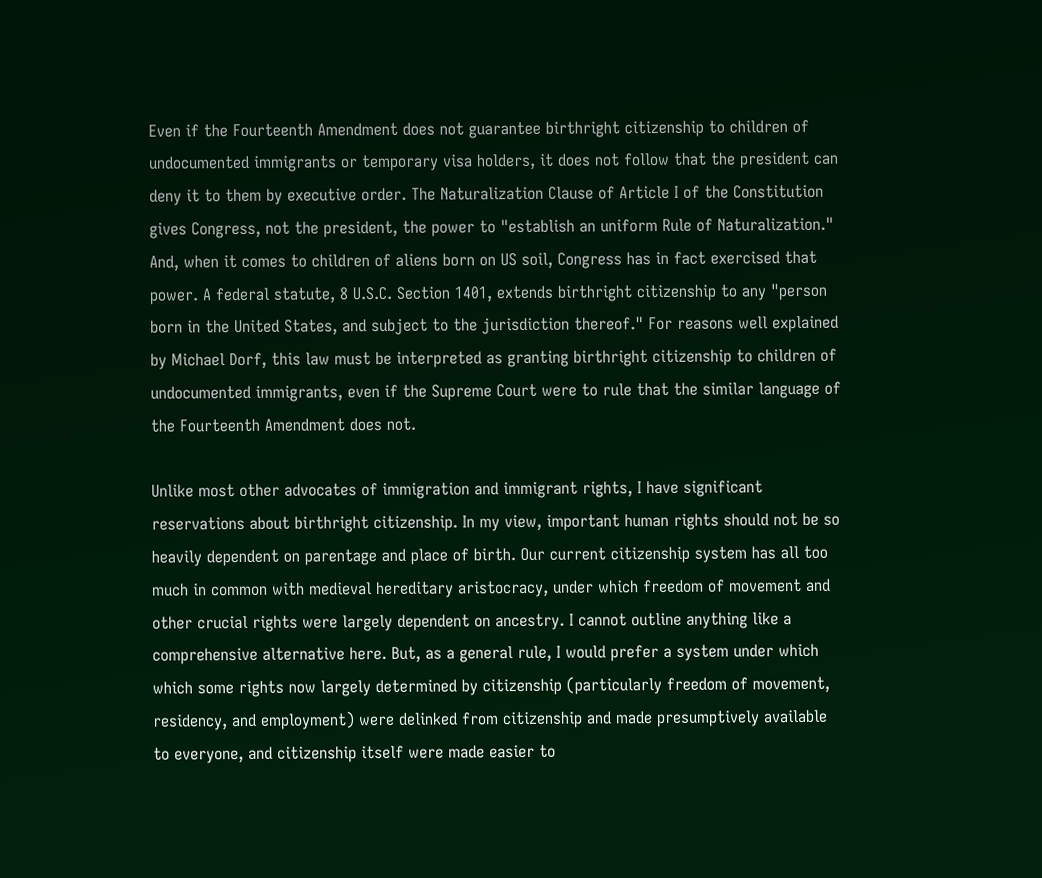Even if the Fourteenth Amendment does not guarantee birthright citizenship to children of undocumented immigrants or temporary visa holders, it does not follow that the president can deny it to them by executive order. The Naturalization Clause of Article I of the Constitution gives Congress, not the president, the power to "establish an uniform Rule of Naturalization." And, when it comes to children of aliens born on US soil, Congress has in fact exercised that power. A federal statute, 8 U.S.C. Section 1401, extends birthright citizenship to any "person born in the United States, and subject to the jurisdiction thereof." For reasons well explained by Michael Dorf, this law must be interpreted as granting birthright citizenship to children of undocumented immigrants, even if the Supreme Court were to rule that the similar language of the Fourteenth Amendment does not.

Unlike most other advocates of immigration and immigrant rights, I have significant reservations about birthright citizenship. In my view, important human rights should not be so heavily dependent on parentage and place of birth. Our current citizenship system has all too much in common with medieval hereditary aristocracy, under which freedom of movement and other crucial rights were largely dependent on ancestry. I cannot outline anything like a comprehensive alternative here. But, as a general rule, I would prefer a system under which which some rights now largely determined by citizenship (particularly freedom of movement, residency, and employment) were delinked from citizenship and made presumptively available to everyone, and citizenship itself were made easier to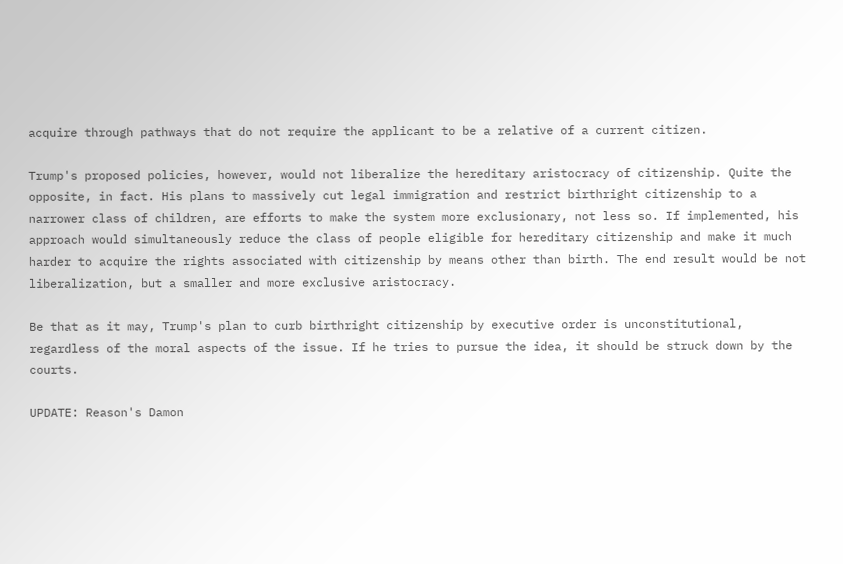acquire through pathways that do not require the applicant to be a relative of a current citizen.

Trump's proposed policies, however, would not liberalize the hereditary aristocracy of citizenship. Quite the opposite, in fact. His plans to massively cut legal immigration and restrict birthright citizenship to a narrower class of children, are efforts to make the system more exclusionary, not less so. If implemented, his approach would simultaneously reduce the class of people eligible for hereditary citizenship and make it much harder to acquire the rights associated with citizenship by means other than birth. The end result would be not liberalization, but a smaller and more exclusive aristocracy.

Be that as it may, Trump's plan to curb birthright citizenship by executive order is unconstitutional, regardless of the moral aspects of the issue. If he tries to pursue the idea, it should be struck down by the courts.

UPDATE: Reason's Damon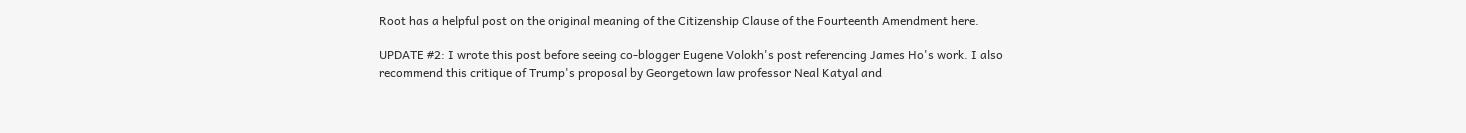Root has a helpful post on the original meaning of the Citizenship Clause of the Fourteenth Amendment here.

UPDATE #2: I wrote this post before seeing co-blogger Eugene Volokh's post referencing James Ho's work. I also recommend this critique of Trump's proposal by Georgetown law professor Neal Katyal and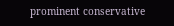prominent conservative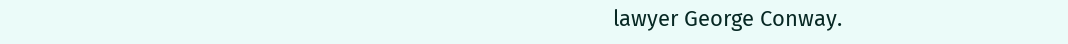lawyer George Conway.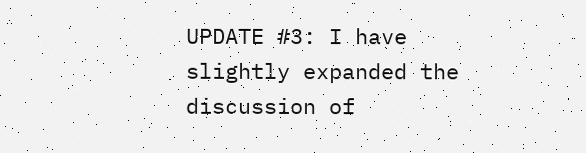UPDATE #3: I have slightly expanded the discussion of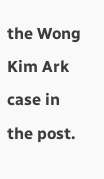the Wong Kim Ark case in the post.